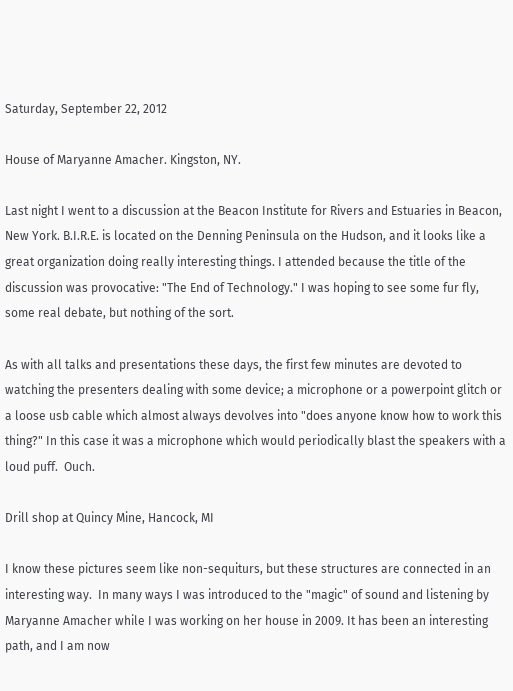Saturday, September 22, 2012

House of Maryanne Amacher. Kingston, NY.

Last night I went to a discussion at the Beacon Institute for Rivers and Estuaries in Beacon, New York. B.I.R.E. is located on the Denning Peninsula on the Hudson, and it looks like a great organization doing really interesting things. I attended because the title of the discussion was provocative: "The End of Technology." I was hoping to see some fur fly, some real debate, but nothing of the sort.

As with all talks and presentations these days, the first few minutes are devoted to watching the presenters dealing with some device; a microphone or a powerpoint glitch or a loose usb cable which almost always devolves into "does anyone know how to work this thing?" In this case it was a microphone which would periodically blast the speakers with a loud puff.  Ouch.

Drill shop at Quincy Mine, Hancock, MI

I know these pictures seem like non-sequiturs, but these structures are connected in an interesting way.  In many ways I was introduced to the "magic" of sound and listening by Maryanne Amacher while I was working on her house in 2009. It has been an interesting path, and I am now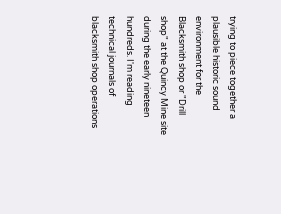trying to piece together a plausible historic sound environment for the Blacksmith shop or "Drill shop" at the Quincy Mine site during the early nineteen hundreds. I'm reading technical journals of blacksmith shop operations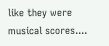like they were musical scores....